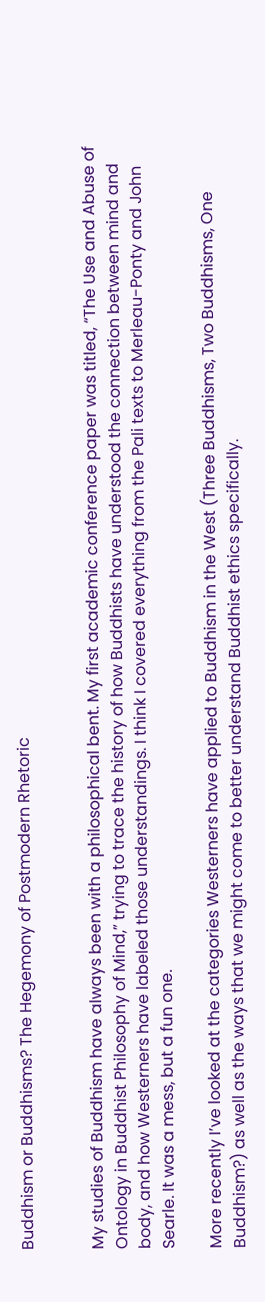Buddhism or Buddhisms? The Hegemony of Postmodern Rhetoric


My studies of Buddhism have always been with a philosophical bent. My first academic conference paper was titled, “The Use and Abuse of Ontology in Buddhist Philosophy of Mind,” trying to trace the history of how Buddhists have understood the connection between mind and body, and how Westerners have labeled those understandings. I think I covered everything from the Pali texts to Merleau-Ponty and John Searle. It was a mess, but a fun one.

More recently I’ve looked at the categories Westerners have applied to Buddhism in the West (Three Buddhisms, Two Buddhisms, One Buddhism?) as well as the ways that we might come to better understand Buddhist ethics specifically.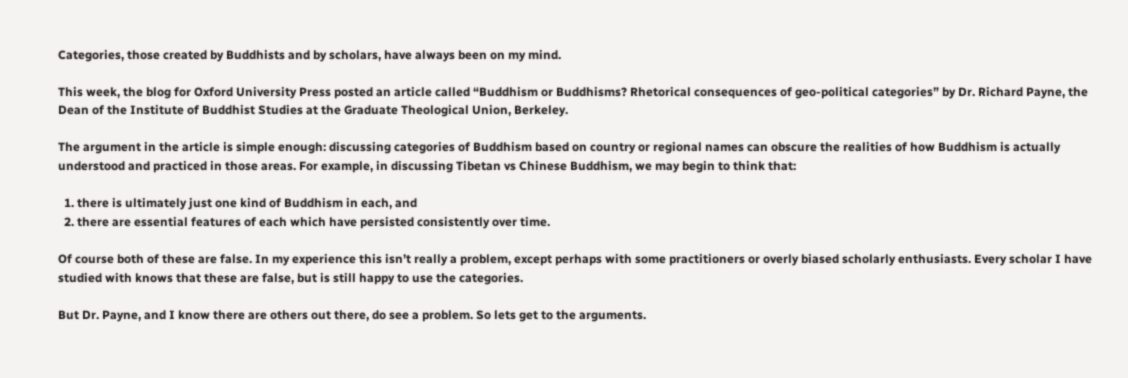Categories, those created by Buddhists and by scholars, have always been on my mind.

This week, the blog for Oxford University Press posted an article called “Buddhism or Buddhisms? Rhetorical consequences of geo-political categories” by Dr. Richard Payne, the Dean of the Institute of Buddhist Studies at the Graduate Theological Union, Berkeley.

The argument in the article is simple enough: discussing categories of Buddhism based on country or regional names can obscure the realities of how Buddhism is actually understood and practiced in those areas. For example, in discussing Tibetan vs Chinese Buddhism, we may begin to think that:

  1. there is ultimately just one kind of Buddhism in each, and
  2. there are essential features of each which have persisted consistently over time.

Of course both of these are false. In my experience this isn’t really a problem, except perhaps with some practitioners or overly biased scholarly enthusiasts. Every scholar I have studied with knows that these are false, but is still happy to use the categories.

But Dr. Payne, and I know there are others out there, do see a problem. So lets get to the arguments.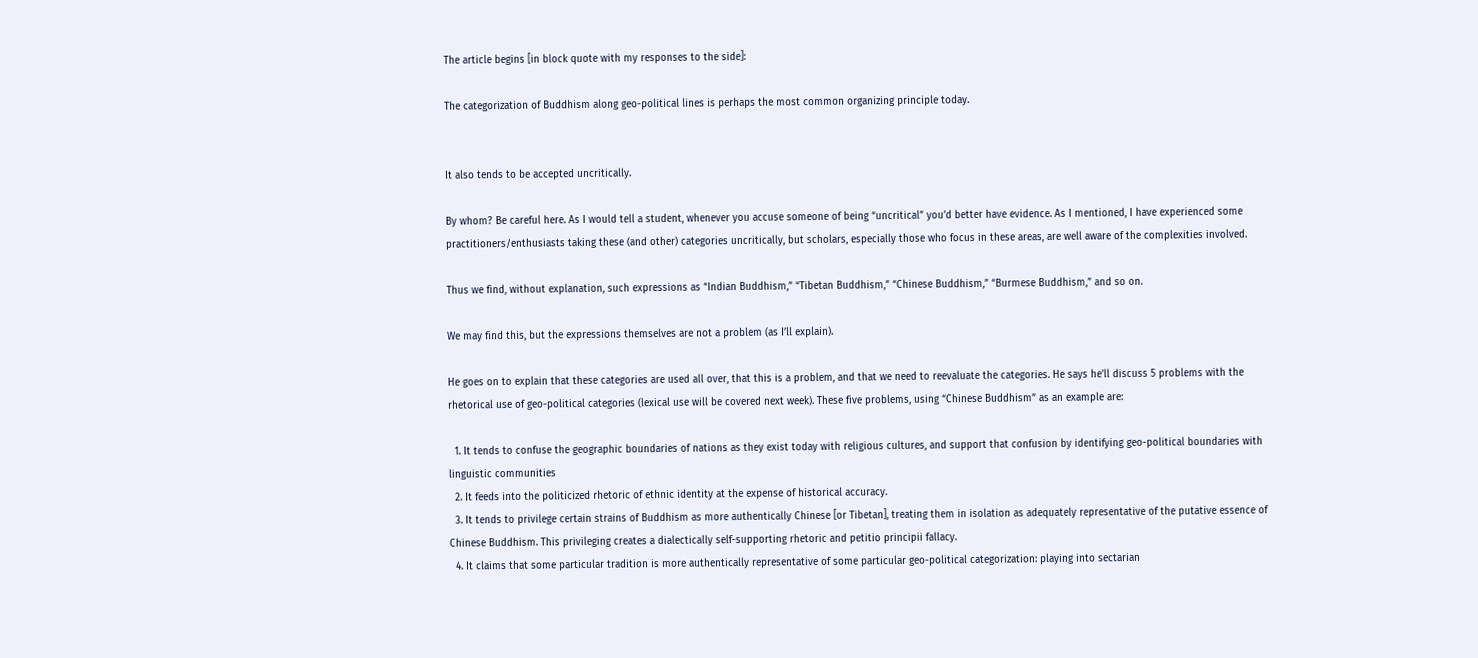The article begins [in block quote with my responses to the side]:

The categorization of Buddhism along geo-political lines is perhaps the most common organizing principle today.


It also tends to be accepted uncritically.

By whom? Be careful here. As I would tell a student, whenever you accuse someone of being “uncritical” you’d better have evidence. As I mentioned, I have experienced some practitioners/enthusiasts taking these (and other) categories uncritically, but scholars, especially those who focus in these areas, are well aware of the complexities involved.

Thus we find, without explanation, such expressions as “Indian Buddhism,” “Tibetan Buddhism,” “Chinese Buddhism,” “Burmese Buddhism,” and so on.

We may find this, but the expressions themselves are not a problem (as I’ll explain).

He goes on to explain that these categories are used all over, that this is a problem, and that we need to reevaluate the categories. He says he’ll discuss 5 problems with the rhetorical use of geo-political categories (lexical use will be covered next week). These five problems, using “Chinese Buddhism” as an example are:

  1. It tends to confuse the geographic boundaries of nations as they exist today with religious cultures, and support that confusion by identifying geo-political boundaries with linguistic communities
  2. It feeds into the politicized rhetoric of ethnic identity at the expense of historical accuracy.
  3. It tends to privilege certain strains of Buddhism as more authentically Chinese [or Tibetan], treating them in isolation as adequately representative of the putative essence of Chinese Buddhism. This privileging creates a dialectically self-supporting rhetoric and petitio principii fallacy.
  4. It claims that some particular tradition is more authentically representative of some particular geo-political categorization: playing into sectarian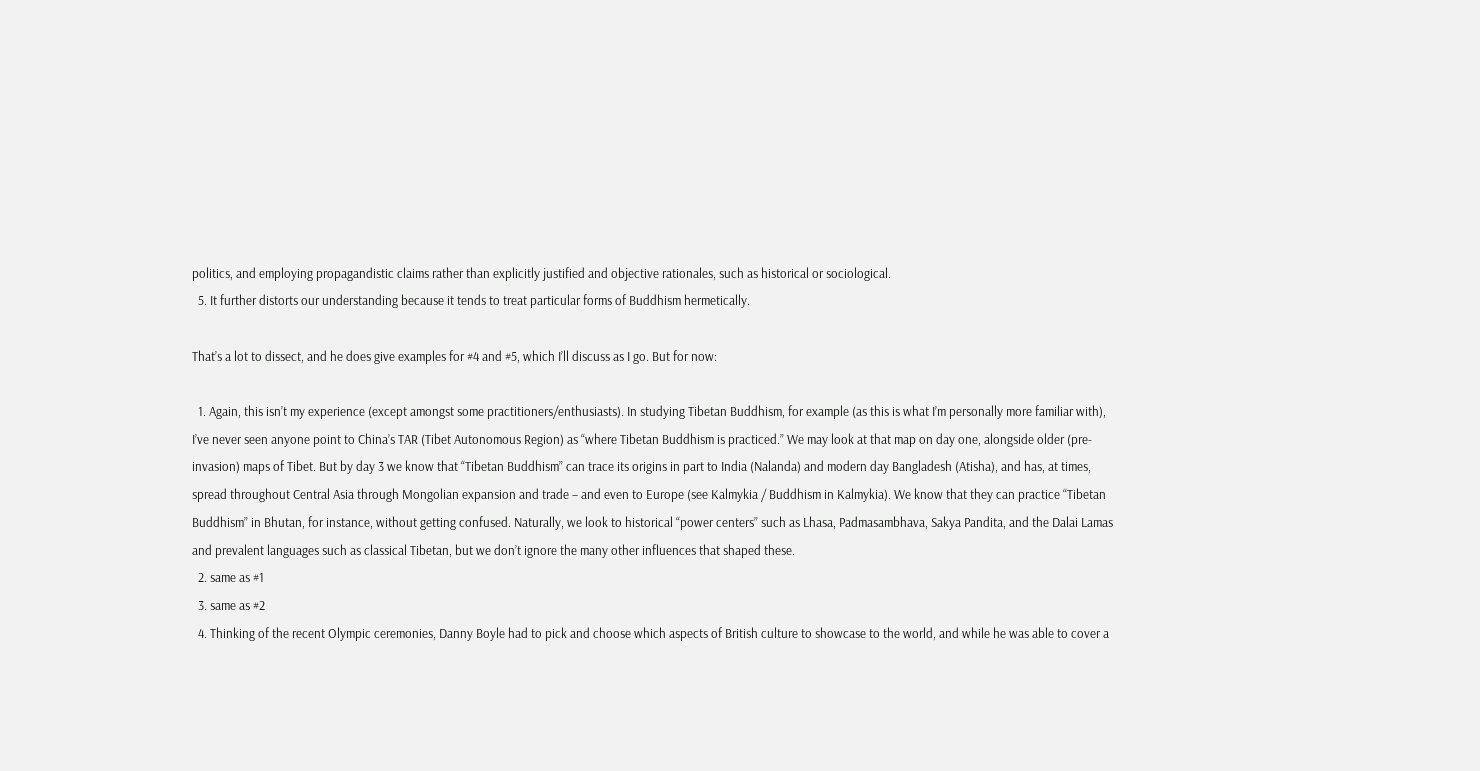politics, and employing propagandistic claims rather than explicitly justified and objective rationales, such as historical or sociological.
  5. It further distorts our understanding because it tends to treat particular forms of Buddhism hermetically.

That’s a lot to dissect, and he does give examples for #4 and #5, which I’ll discuss as I go. But for now:

  1. Again, this isn’t my experience (except amongst some practitioners/enthusiasts). In studying Tibetan Buddhism, for example (as this is what I’m personally more familiar with), I’ve never seen anyone point to China’s TAR (Tibet Autonomous Region) as “where Tibetan Buddhism is practiced.” We may look at that map on day one, alongside older (pre-invasion) maps of Tibet. But by day 3 we know that “Tibetan Buddhism” can trace its origins in part to India (Nalanda) and modern day Bangladesh (Atisha), and has, at times, spread throughout Central Asia through Mongolian expansion and trade – and even to Europe (see Kalmykia / Buddhism in Kalmykia). We know that they can practice “Tibetan Buddhism” in Bhutan, for instance, without getting confused. Naturally, we look to historical “power centers” such as Lhasa, Padmasambhava, Sakya Pandita, and the Dalai Lamas and prevalent languages such as classical Tibetan, but we don’t ignore the many other influences that shaped these.
  2. same as #1
  3. same as #2
  4. Thinking of the recent Olympic ceremonies, Danny Boyle had to pick and choose which aspects of British culture to showcase to the world, and while he was able to cover a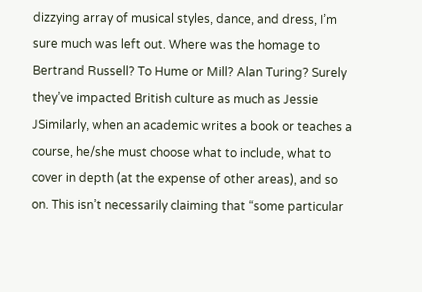dizzying array of musical styles, dance, and dress, I’m sure much was left out. Where was the homage to Bertrand Russell? To Hume or Mill? Alan Turing? Surely they’ve impacted British culture as much as Jessie JSimilarly, when an academic writes a book or teaches a course, he/she must choose what to include, what to cover in depth (at the expense of other areas), and so on. This isn’t necessarily claiming that “some particular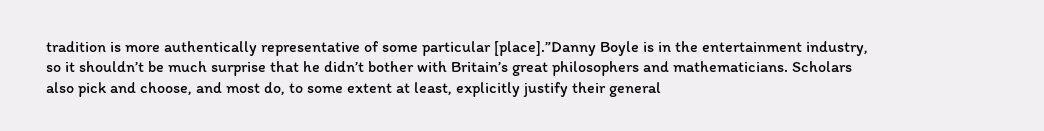tradition is more authentically representative of some particular [place].”Danny Boyle is in the entertainment industry, so it shouldn’t be much surprise that he didn’t bother with Britain’s great philosophers and mathematicians. Scholars also pick and choose, and most do, to some extent at least, explicitly justify their general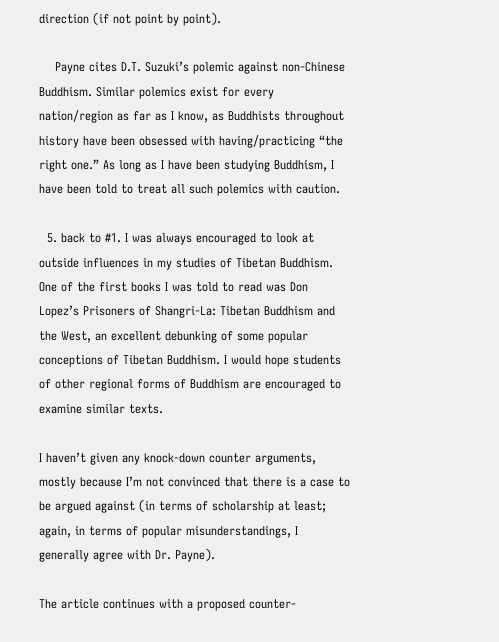direction (if not point by point).

    Payne cites D.T. Suzuki’s polemic against non-Chinese Buddhism. Similar polemics exist for every nation/region as far as I know, as Buddhists throughout history have been obsessed with having/practicing “the right one.” As long as I have been studying Buddhism, I have been told to treat all such polemics with caution.

  5. back to #1. I was always encouraged to look at outside influences in my studies of Tibetan Buddhism. One of the first books I was told to read was Don Lopez’s Prisoners of Shangri-La: Tibetan Buddhism and the West, an excellent debunking of some popular conceptions of Tibetan Buddhism. I would hope students of other regional forms of Buddhism are encouraged to examine similar texts.

I haven’t given any knock-down counter arguments, mostly because I’m not convinced that there is a case to be argued against (in terms of scholarship at least; again, in terms of popular misunderstandings, I generally agree with Dr. Payne).

The article continues with a proposed counter-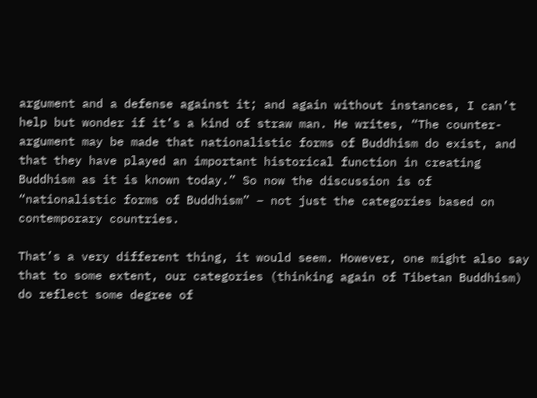argument and a defense against it; and again without instances, I can’t help but wonder if it’s a kind of straw man. He writes, “The counter-argument may be made that nationalistic forms of Buddhism do exist, and that they have played an important historical function in creating Buddhism as it is known today.” So now the discussion is of “nationalistic forms of Buddhism” – not just the categories based on contemporary countries.

That’s a very different thing, it would seem. However, one might also say that to some extent, our categories (thinking again of Tibetan Buddhism) do reflect some degree of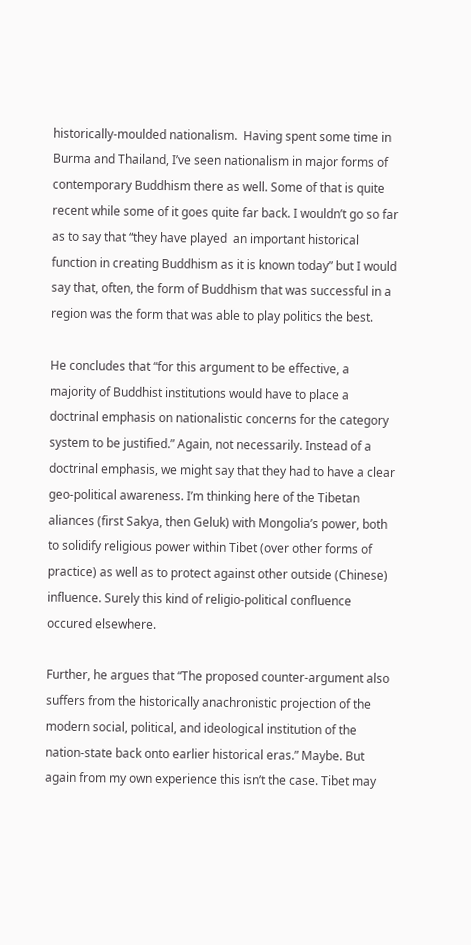historically-moulded nationalism.  Having spent some time in Burma and Thailand, I’ve seen nationalism in major forms of contemporary Buddhism there as well. Some of that is quite recent while some of it goes quite far back. I wouldn’t go so far as to say that “they have played  an important historical function in creating Buddhism as it is known today” but I would say that, often, the form of Buddhism that was successful in a region was the form that was able to play politics the best.

He concludes that “for this argument to be effective, a majority of Buddhist institutions would have to place a doctrinal emphasis on nationalistic concerns for the category system to be justified.” Again, not necessarily. Instead of a doctrinal emphasis, we might say that they had to have a clear geo-political awareness. I’m thinking here of the Tibetan aliances (first Sakya, then Geluk) with Mongolia’s power, both to solidify religious power within Tibet (over other forms of practice) as well as to protect against other outside (Chinese) influence. Surely this kind of religio-political confluence occured elsewhere.

Further, he argues that “The proposed counter-argument also suffers from the historically anachronistic projection of the modern social, political, and ideological institution of the nation-state back onto earlier historical eras.” Maybe. But again from my own experience this isn’t the case. Tibet may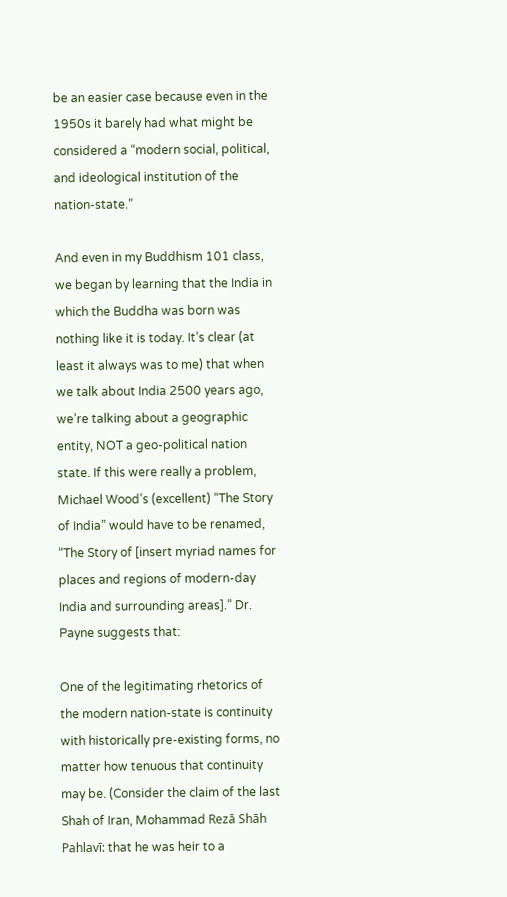be an easier case because even in the 1950s it barely had what might be considered a “modern social, political, and ideological institution of the nation-state.”

And even in my Buddhism 101 class, we began by learning that the India in which the Buddha was born was nothing like it is today. It’s clear (at least it always was to me) that when we talk about India 2500 years ago, we’re talking about a geographic entity, NOT a geo-political nation state. If this were really a problem, Michael Wood’s (excellent) “The Story of India” would have to be renamed, “The Story of [insert myriad names for places and regions of modern-day India and surrounding areas].” Dr. Payne suggests that:

One of the legitimating rhetorics of the modern nation-state is continuity with historically pre-existing forms, no matter how tenuous that continuity may be. (Consider the claim of the last Shah of Iran, Mohammad Rezā Shāh Pahlavī: that he was heir to a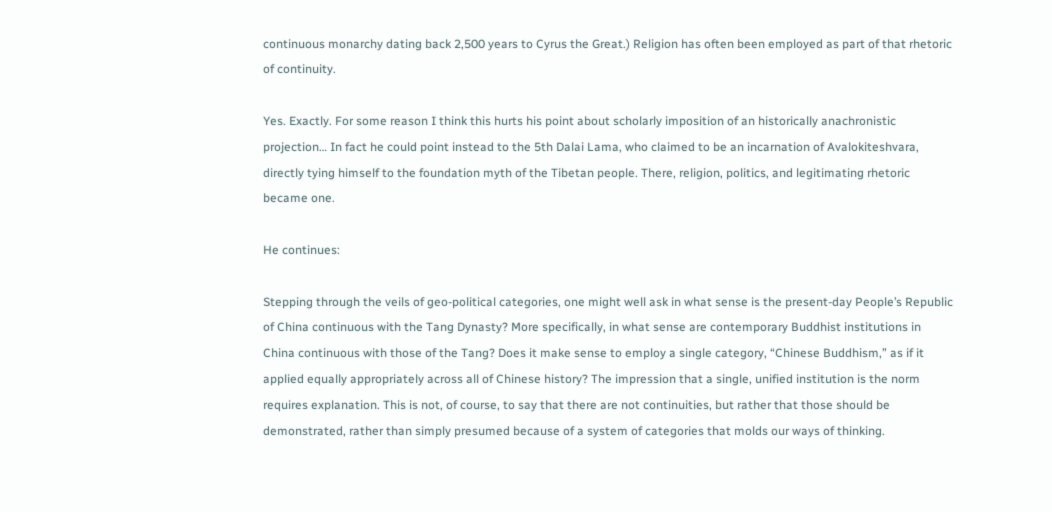continuous monarchy dating back 2,500 years to Cyrus the Great.) Religion has often been employed as part of that rhetoric of continuity.

Yes. Exactly. For some reason I think this hurts his point about scholarly imposition of an historically anachronistic projection… In fact he could point instead to the 5th Dalai Lama, who claimed to be an incarnation of Avalokiteshvara, directly tying himself to the foundation myth of the Tibetan people. There, religion, politics, and legitimating rhetoric became one.

He continues:

Stepping through the veils of geo-political categories, one might well ask in what sense is the present-day People’s Republic of China continuous with the Tang Dynasty? More specifically, in what sense are contemporary Buddhist institutions in China continuous with those of the Tang? Does it make sense to employ a single category, “Chinese Buddhism,” as if it applied equally appropriately across all of Chinese history? The impression that a single, unified institution is the norm requires explanation. This is not, of course, to say that there are not continuities, but rather that those should be demonstrated, rather than simply presumed because of a system of categories that molds our ways of thinking.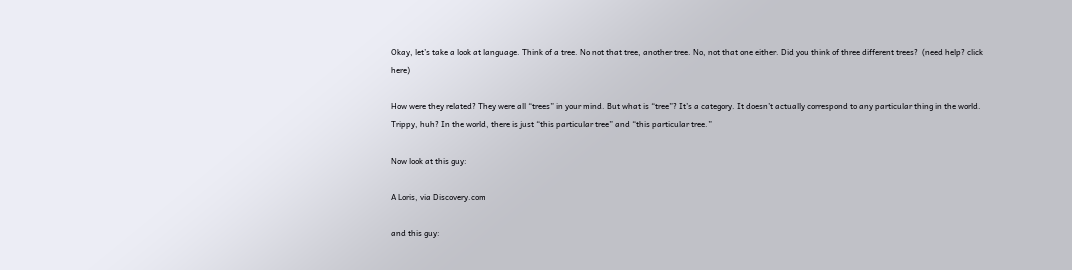Okay, let’s take a look at language. Think of a tree. No not that tree, another tree. No, not that one either. Did you think of three different trees?  (need help? click here)

How were they related? They were all “trees” in your mind. But what is “tree”? It’s a category. It doesn’t actually correspond to any particular thing in the world. Trippy, huh? In the world, there is just “this particular tree” and “this particular tree.”

Now look at this guy:

A Loris, via Discovery.com

and this guy: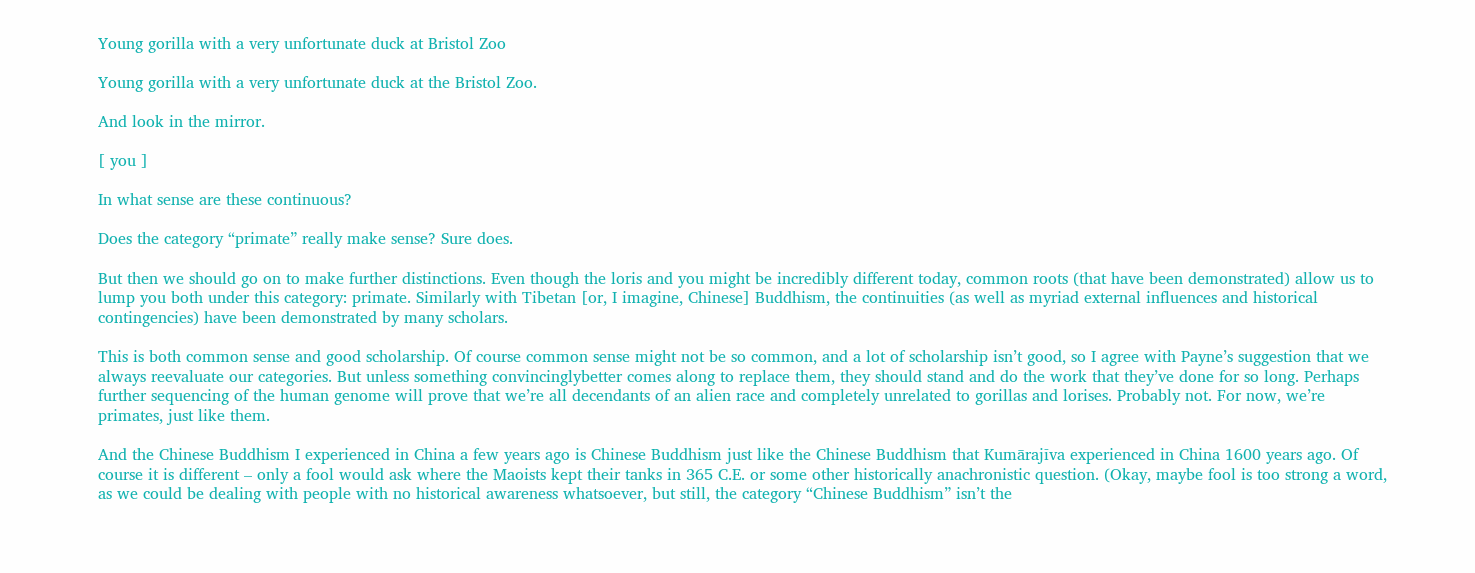Young gorilla with a very unfortunate duck at Bristol Zoo

Young gorilla with a very unfortunate duck at the Bristol Zoo.

And look in the mirror.

[ you ]

In what sense are these continuous?

Does the category “primate” really make sense? Sure does.

But then we should go on to make further distinctions. Even though the loris and you might be incredibly different today, common roots (that have been demonstrated) allow us to lump you both under this category: primate. Similarly with Tibetan [or, I imagine, Chinese] Buddhism, the continuities (as well as myriad external influences and historical contingencies) have been demonstrated by many scholars.

This is both common sense and good scholarship. Of course common sense might not be so common, and a lot of scholarship isn’t good, so I agree with Payne’s suggestion that we always reevaluate our categories. But unless something convincinglybetter comes along to replace them, they should stand and do the work that they’ve done for so long. Perhaps further sequencing of the human genome will prove that we’re all decendants of an alien race and completely unrelated to gorillas and lorises. Probably not. For now, we’re primates, just like them.

And the Chinese Buddhism I experienced in China a few years ago is Chinese Buddhism just like the Chinese Buddhism that Kumārajīva experienced in China 1600 years ago. Of course it is different – only a fool would ask where the Maoists kept their tanks in 365 C.E. or some other historically anachronistic question. (Okay, maybe fool is too strong a word, as we could be dealing with people with no historical awareness whatsoever, but still, the category “Chinese Buddhism” isn’t the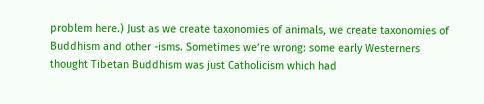problem here.) Just as we create taxonomies of animals, we create taxonomies of Buddhism and other -isms. Sometimes we’re wrong: some early Westerners thought Tibetan Buddhism was just Catholicism which had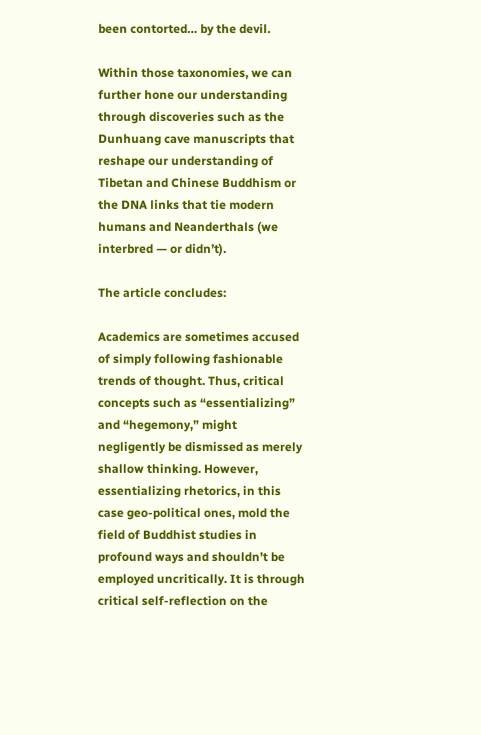been contorted… by the devil.

Within those taxonomies, we can further hone our understanding through discoveries such as the Dunhuang cave manuscripts that reshape our understanding of Tibetan and Chinese Buddhism or the DNA links that tie modern humans and Neanderthals (we interbred — or didn’t).

The article concludes:

Academics are sometimes accused of simply following fashionable trends of thought. Thus, critical concepts such as “essentializing” and “hegemony,” might negligently be dismissed as merely shallow thinking. However, essentializing rhetorics, in this case geo-political ones, mold the field of Buddhist studies in profound ways and shouldn’t be employed uncritically. It is through critical self-reflection on the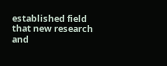established field that new research and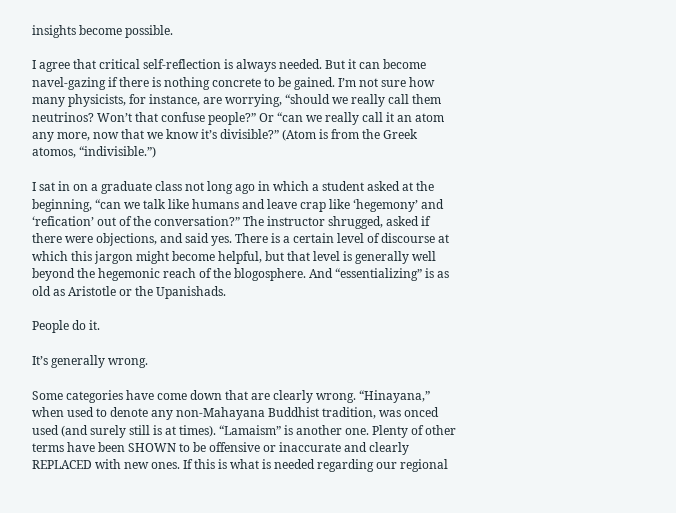insights become possible.

I agree that critical self-reflection is always needed. But it can become navel-gazing if there is nothing concrete to be gained. I’m not sure how many physicists, for instance, are worrying, “should we really call them neutrinos? Won’t that confuse people?” Or “can we really call it an atom any more, now that we know it’s divisible?” (Atom is from the Greek atomos, “indivisible.”)

I sat in on a graduate class not long ago in which a student asked at the beginning, “can we talk like humans and leave crap like ‘hegemony’ and ‘refication’ out of the conversation?” The instructor shrugged, asked if there were objections, and said yes. There is a certain level of discourse at which this jargon might become helpful, but that level is generally well beyond the hegemonic reach of the blogosphere. And “essentializing” is as old as Aristotle or the Upanishads.

People do it.

It’s generally wrong.

Some categories have come down that are clearly wrong. “Hinayana,” when used to denote any non-Mahayana Buddhist tradition, was onced used (and surely still is at times). “Lamaism” is another one. Plenty of other terms have been SHOWN to be offensive or inaccurate and clearly REPLACED with new ones. If this is what is needed regarding our regional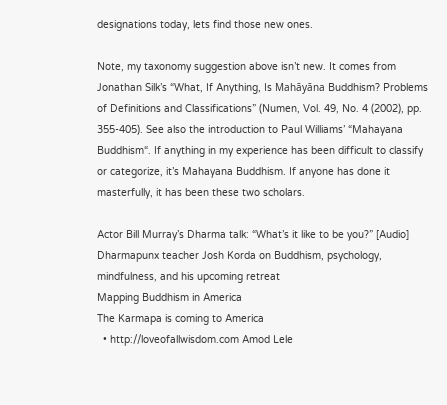designations today, lets find those new ones.

Note, my taxonomy suggestion above isn’t new. It comes from Jonathan Silk’s “What, If Anything, Is Mahāyāna Buddhism? Problems of Definitions and Classifications” (Numen, Vol. 49, No. 4 (2002), pp. 355-405). See also the introduction to Paul Williams’ “Mahayana Buddhism“. If anything in my experience has been difficult to classify or categorize, it’s Mahayana Buddhism. If anyone has done it masterfully, it has been these two scholars.

Actor Bill Murray’s Dharma talk: “What’s it like to be you?” [Audio]
Dharmapunx teacher Josh Korda on Buddhism, psychology, mindfulness, and his upcoming retreat
Mapping Buddhism in America
The Karmapa is coming to America
  • http://loveofallwisdom.com Amod Lele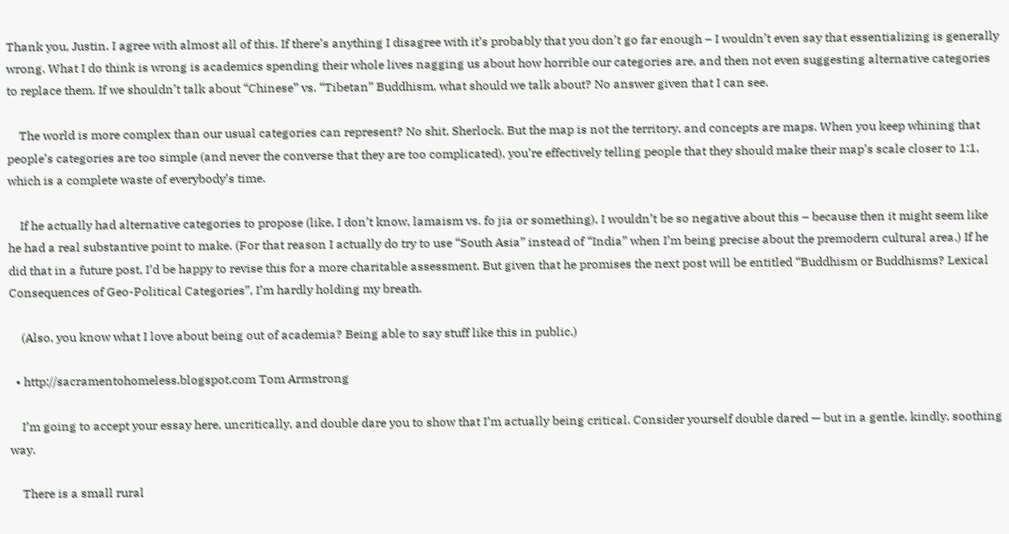Thank you, Justin. I agree with almost all of this. If there’s anything I disagree with it’s probably that you don’t go far enough – I wouldn’t even say that essentializing is generally wrong. What I do think is wrong is academics spending their whole lives nagging us about how horrible our categories are, and then not even suggesting alternative categories to replace them. If we shouldn’t talk about “Chinese” vs. “Tibetan” Buddhism, what should we talk about? No answer given that I can see.

    The world is more complex than our usual categories can represent? No shit, Sherlock. But the map is not the territory, and concepts are maps. When you keep whining that people’s categories are too simple (and never the converse that they are too complicated), you’re effectively telling people that they should make their map’s scale closer to 1:1, which is a complete waste of everybody’s time.

    If he actually had alternative categories to propose (like, I don’t know, lamaism vs. fo jia or something), I wouldn’t be so negative about this – because then it might seem like he had a real substantive point to make. (For that reason I actually do try to use “South Asia” instead of “India” when I’m being precise about the premodern cultural area.) If he did that in a future post, I’d be happy to revise this for a more charitable assessment. But given that he promises the next post will be entitled “Buddhism or Buddhisms? Lexical Consequences of Geo-Political Categories”, I’m hardly holding my breath.

    (Also, you know what I love about being out of academia? Being able to say stuff like this in public.)

  • http://sacramentohomeless.blogspot.com Tom Armstrong

    I’m going to accept your essay here, uncritically, and double dare you to show that I’m actually being critical. Consider yourself double dared — but in a gentle, kindly, soothing way.

    There is a small rural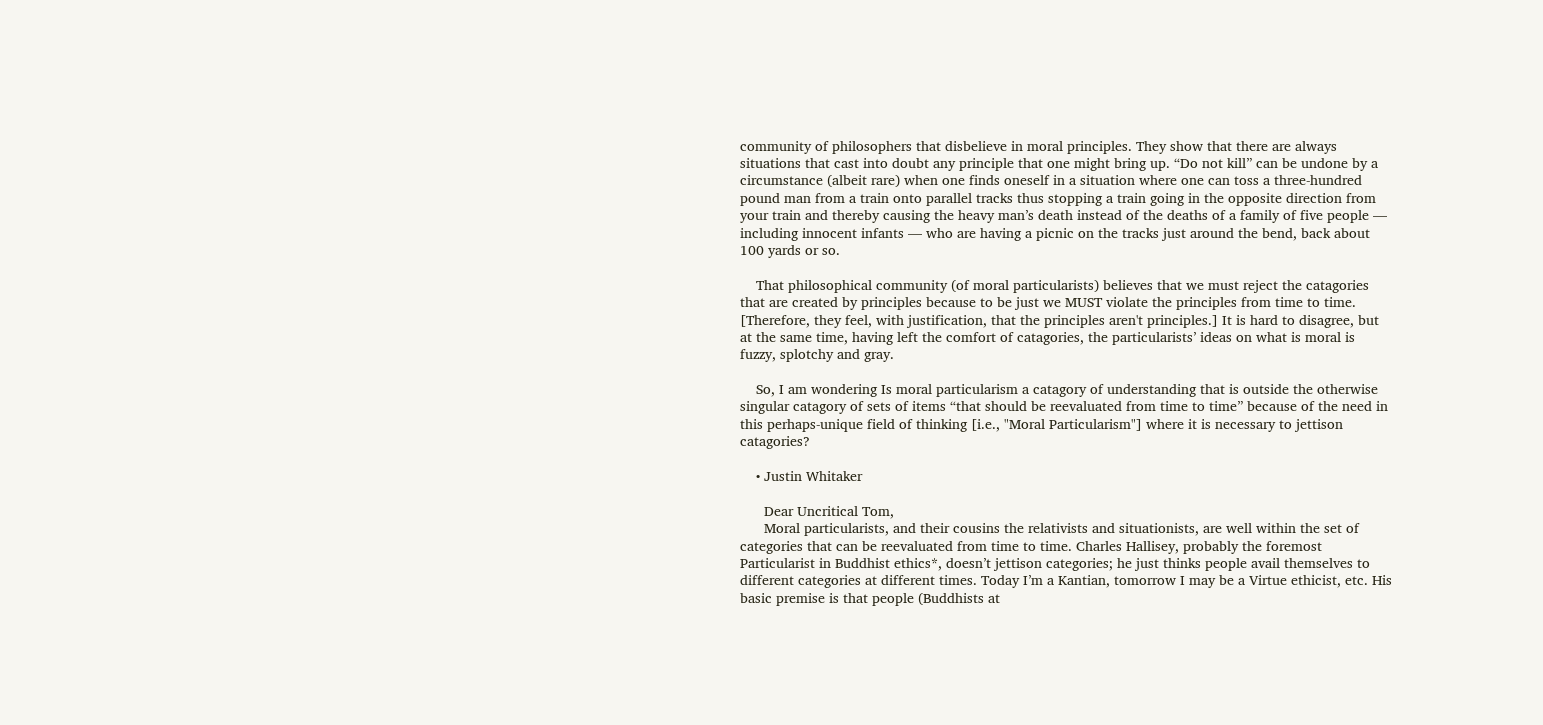community of philosophers that disbelieve in moral principles. They show that there are always situations that cast into doubt any principle that one might bring up. “Do not kill” can be undone by a circumstance (albeit rare) when one finds oneself in a situation where one can toss a three-hundred pound man from a train onto parallel tracks thus stopping a train going in the opposite direction from your train and thereby causing the heavy man’s death instead of the deaths of a family of five people — including innocent infants — who are having a picnic on the tracks just around the bend, back about 100 yards or so.

    That philosophical community (of moral particularists) believes that we must reject the catagories that are created by principles because to be just we MUST violate the principles from time to time. [Therefore, they feel, with justification, that the principles aren't principles.] It is hard to disagree, but at the same time, having left the comfort of catagories, the particularists’ ideas on what is moral is fuzzy, splotchy and gray.

    So, I am wondering Is moral particularism a catagory of understanding that is outside the otherwise singular catagory of sets of items “that should be reevaluated from time to time” because of the need in this perhaps-unique field of thinking [i.e., "Moral Particularism"] where it is necessary to jettison catagories?

    • Justin Whitaker

      Dear Uncritical Tom,
      Moral particularists, and their cousins the relativists and situationists, are well within the set of categories that can be reevaluated from time to time. Charles Hallisey, probably the foremost Particularist in Buddhist ethics*, doesn’t jettison categories; he just thinks people avail themselves to different categories at different times. Today I’m a Kantian, tomorrow I may be a Virtue ethicist, etc. His basic premise is that people (Buddhists at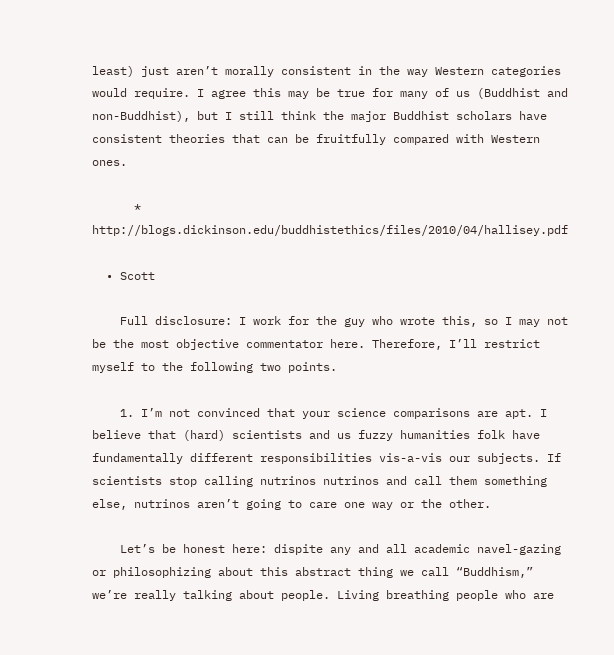least) just aren’t morally consistent in the way Western categories would require. I agree this may be true for many of us (Buddhist and non-Buddhist), but I still think the major Buddhist scholars have consistent theories that can be fruitfully compared with Western ones.

      * http://blogs.dickinson.edu/buddhistethics/files/2010/04/hallisey.pdf

  • Scott

    Full disclosure: I work for the guy who wrote this, so I may not be the most objective commentator here. Therefore, I’ll restrict myself to the following two points.

    1. I’m not convinced that your science comparisons are apt. I believe that (hard) scientists and us fuzzy humanities folk have fundamentally different responsibilities vis-a-vis our subjects. If scientists stop calling nutrinos nutrinos and call them something else, nutrinos aren’t going to care one way or the other.

    Let’s be honest here: dispite any and all academic navel-gazing or philosophizing about this abstract thing we call “Buddhism,” we’re really talking about people. Living breathing people who are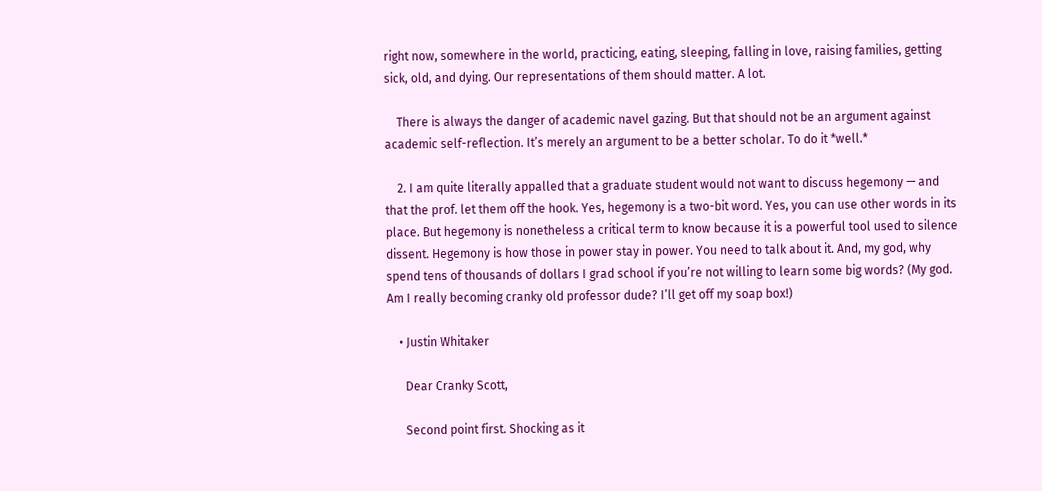right now, somewhere in the world, practicing, eating, sleeping, falling in love, raising families, getting sick, old, and dying. Our representations of them should matter. A lot.

    There is always the danger of academic navel gazing. But that should not be an argument against academic self-reflection. It’s merely an argument to be a better scholar. To do it *well.*

    2. I am quite literally appalled that a graduate student would not want to discuss hegemony — and that the prof. let them off the hook. Yes, hegemony is a two-bit word. Yes, you can use other words in its place. But hegemony is nonetheless a critical term to know because it is a powerful tool used to silence dissent. Hegemony is how those in power stay in power. You need to talk about it. And, my god, why spend tens of thousands of dollars I grad school if you’re not willing to learn some big words? (My god. Am I really becoming cranky old professor dude? I’ll get off my soap box!)

    • Justin Whitaker

      Dear Cranky Scott,

      Second point first. Shocking as it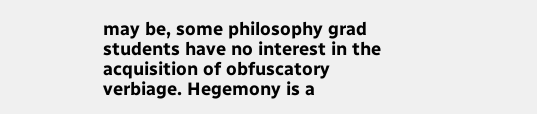may be, some philosophy grad students have no interest in the acquisition of obfuscatory verbiage. Hegemony is a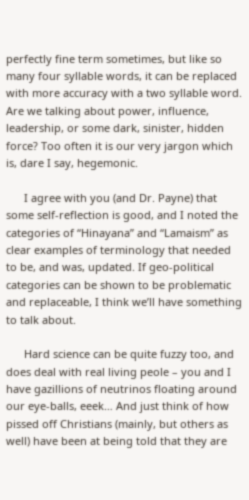perfectly fine term sometimes, but like so many four syllable words, it can be replaced with more accuracy with a two syllable word. Are we talking about power, influence, leadership, or some dark, sinister, hidden force? Too often it is our very jargon which is, dare I say, hegemonic.

      I agree with you (and Dr. Payne) that some self-reflection is good, and I noted the categories of “Hinayana” and “Lamaism” as clear examples of terminology that needed to be, and was, updated. If geo-political categories can be shown to be problematic and replaceable, I think we’ll have something to talk about.

      Hard science can be quite fuzzy too, and does deal with real living peole – you and I have gazillions of neutrinos floating around our eye-balls, eeek… And just think of how pissed off Christians (mainly, but others as well) have been at being told that they are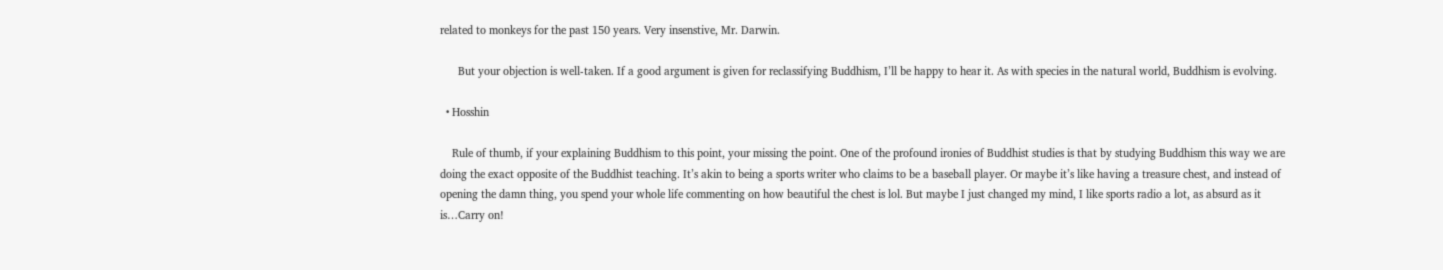related to monkeys for the past 150 years. Very insenstive, Mr. Darwin.

      But your objection is well-taken. If a good argument is given for reclassifying Buddhism, I’ll be happy to hear it. As with species in the natural world, Buddhism is evolving.

  • Hosshin

    Rule of thumb, if your explaining Buddhism to this point, your missing the point. One of the profound ironies of Buddhist studies is that by studying Buddhism this way we are doing the exact opposite of the Buddhist teaching. It’s akin to being a sports writer who claims to be a baseball player. Or maybe it’s like having a treasure chest, and instead of opening the damn thing, you spend your whole life commenting on how beautiful the chest is lol. But maybe I just changed my mind, I like sports radio a lot, as absurd as it is…Carry on!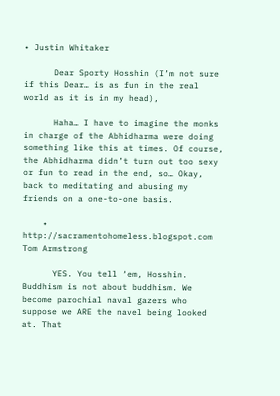• Justin Whitaker

      Dear Sporty Hosshin (I’m not sure if this Dear… is as fun in the real world as it is in my head),

      Haha… I have to imagine the monks in charge of the Abhidharma were doing something like this at times. Of course, the Abhidharma didn’t turn out too sexy or fun to read in the end, so… Okay, back to meditating and abusing my friends on a one-to-one basis.

    • http://sacramentohomeless.blogspot.com Tom Armstrong

      YES. You tell ‘em, Hosshin. Buddhism is not about buddhism. We become parochial naval gazers who suppose we ARE the navel being looked at. That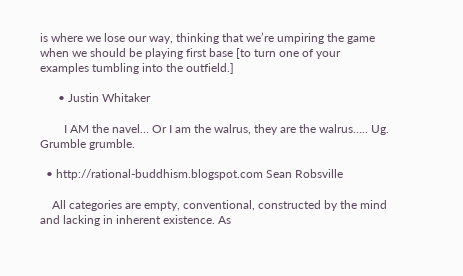is where we lose our way, thinking that we’re umpiring the game when we should be playing first base [to turn one of your examples tumbling into the outfield.]

      • Justin Whitaker

        I AM the navel… Or I am the walrus, they are the walrus….. Ug. Grumble grumble.

  • http://rational-buddhism.blogspot.com Sean Robsville

    All categories are empty, conventional, constructed by the mind and lacking in inherent existence. As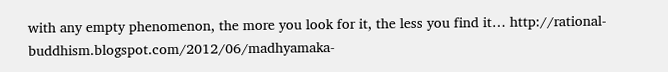with any empty phenomenon, the more you look for it, the less you find it… http://rational-buddhism.blogspot.com/2012/06/madhyamaka-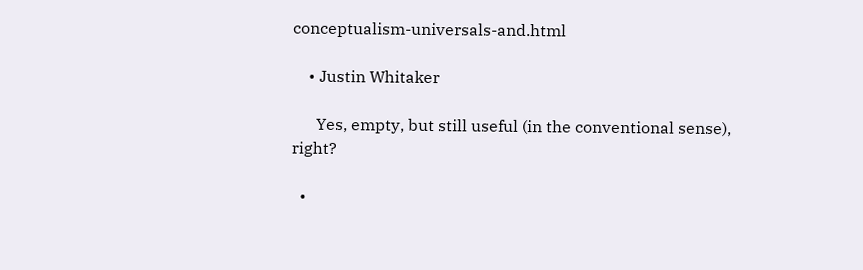conceptualism-universals-and.html

    • Justin Whitaker

      Yes, empty, but still useful (in the conventional sense), right?

  •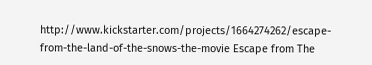http://www.kickstarter.com/projects/1664274262/escape-from-the-land-of-the-snows-the-movie Escape from The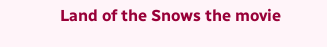Land of the Snows the movie